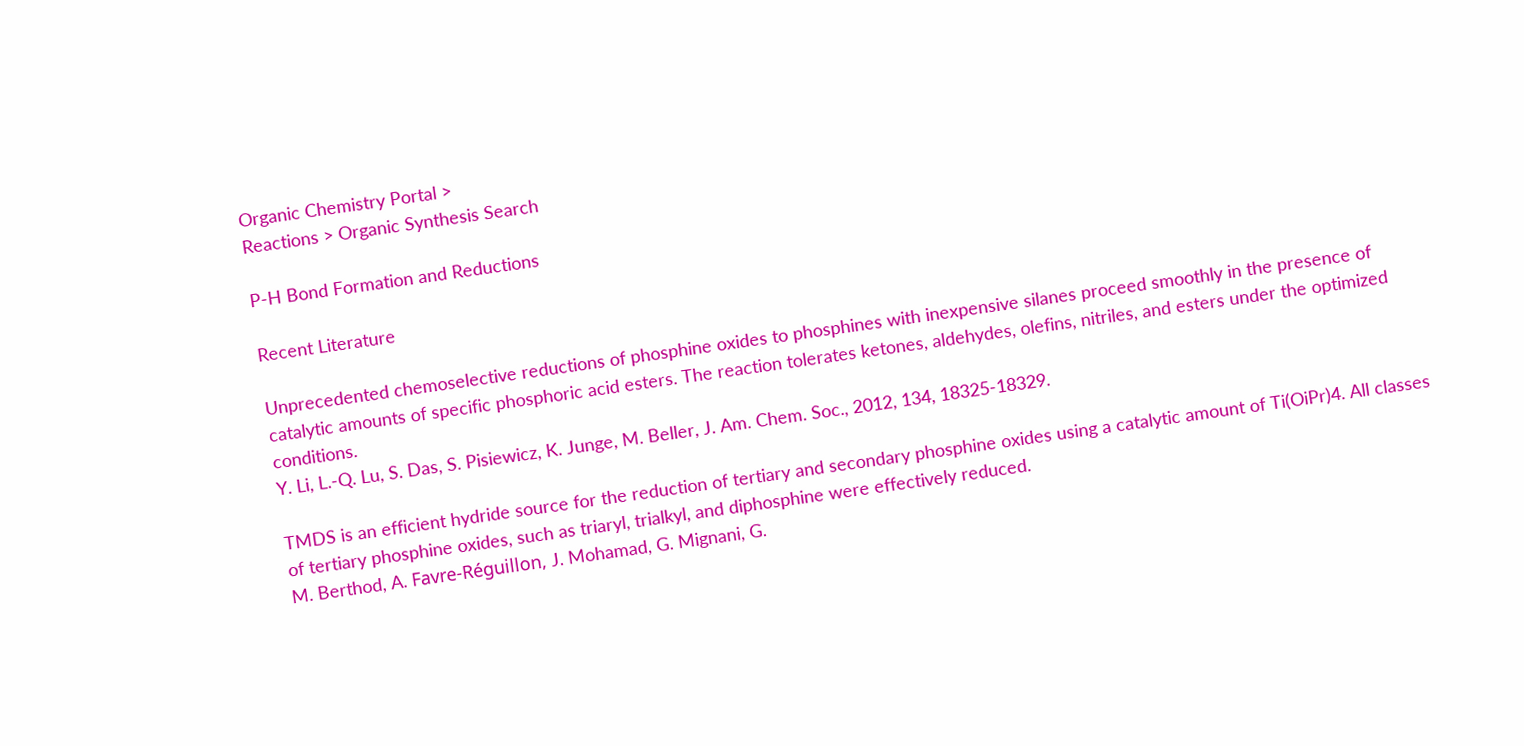Organic Chemistry Portal >
Reactions > Organic Synthesis Search

P-H Bond Formation and Reductions

Recent Literature

Unprecedented chemoselective reductions of phosphine oxides to phosphines with inexpensive silanes proceed smoothly in the presence of catalytic amounts of specific phosphoric acid esters. The reaction tolerates ketones, aldehydes, olefins, nitriles, and esters under the optimized conditions.
Y. Li, L.-Q. Lu, S. Das, S. Pisiewicz, K. Junge, M. Beller, J. Am. Chem. Soc., 2012, 134, 18325-18329.

TMDS is an efficient hydride source for the reduction of tertiary and secondary phosphine oxides using a catalytic amount of Ti(OiPr)4. All classes of tertiary phosphine oxides, such as triaryl, trialkyl, and diphosphine were effectively reduced.
M. Berthod, A. Favre-Réguillon, J. Mohamad, G. Mignani, G.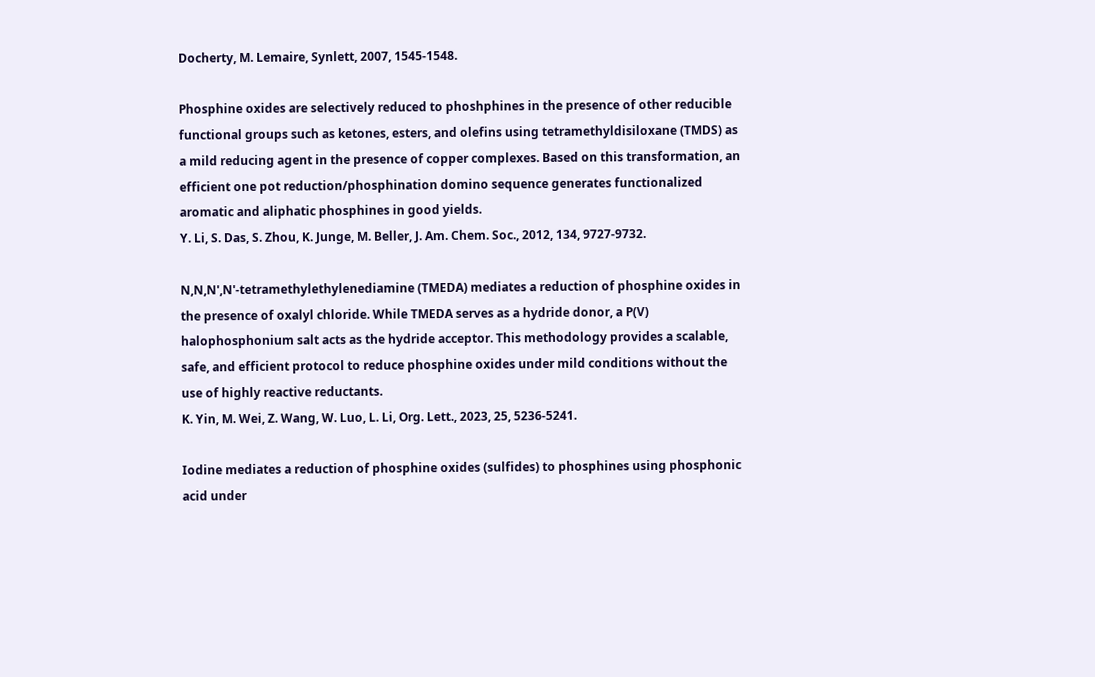Docherty, M. Lemaire, Synlett, 2007, 1545-1548.

Phosphine oxides are selectively reduced to phoshphines in the presence of other reducible functional groups such as ketones, esters, and olefins using tetramethyldisiloxane (TMDS) as a mild reducing agent in the presence of copper complexes. Based on this transformation, an efficient one pot reduction/phosphination domino sequence generates functionalized aromatic and aliphatic phosphines in good yields.
Y. Li, S. Das, S. Zhou, K. Junge, M. Beller, J. Am. Chem. Soc., 2012, 134, 9727-9732.

N,N,N',N'-tetramethylethylenediamine (TMEDA) mediates a reduction of phosphine oxides in the presence of oxalyl chloride. While TMEDA serves as a hydride donor, a P(V) halophosphonium salt acts as the hydride acceptor. This methodology provides a scalable, safe, and efficient protocol to reduce phosphine oxides under mild conditions without the use of highly reactive reductants.
K. Yin, M. Wei, Z. Wang, W. Luo, L. Li, Org. Lett., 2023, 25, 5236-5241.

Iodine mediates a reduction of phosphine oxides (sulfides) to phosphines using phosphonic acid under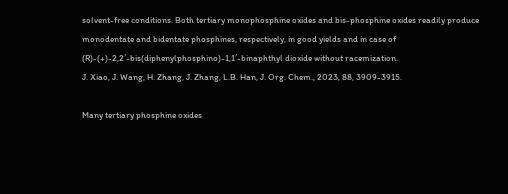solvent-free conditions. Both tertiary monophosphine oxides and bis-phosphine oxides readily produce monodentate and bidentate phosphines, respectively, in good yields and in case of (R)-(+)-2,2′-bis(diphenylphosphino)-1,1′-binaphthyl dioxide without racemization.
J. Xiao, J. Wang, H. Zhang, J. Zhang, L.B. Han, J. Org. Chem., 2023, 88, 3909-3915.

Many tertiary phosphine oxides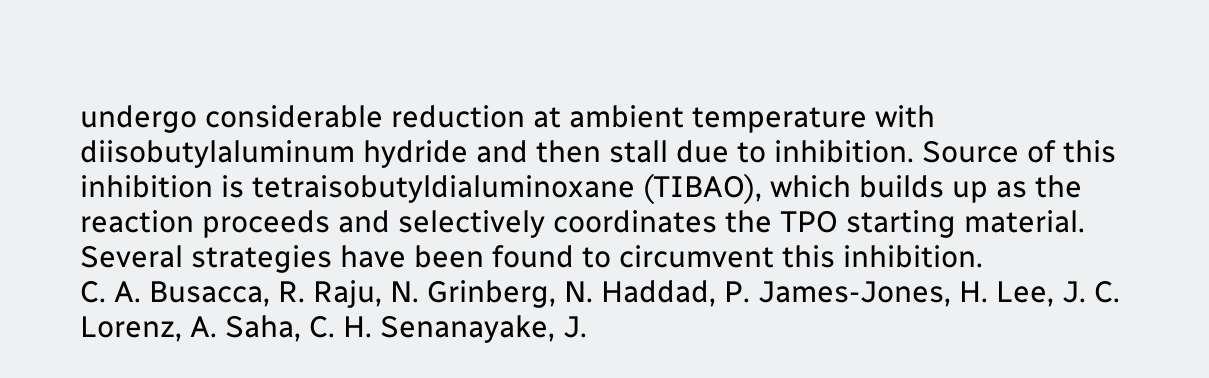undergo considerable reduction at ambient temperature with diisobutylaluminum hydride and then stall due to inhibition. Source of this inhibition is tetraisobutyldialuminoxane (TIBAO), which builds up as the reaction proceeds and selectively coordinates the TPO starting material. Several strategies have been found to circumvent this inhibition.
C. A. Busacca, R. Raju, N. Grinberg, N. Haddad, P. James-Jones, H. Lee, J. C. Lorenz, A. Saha, C. H. Senanayake, J.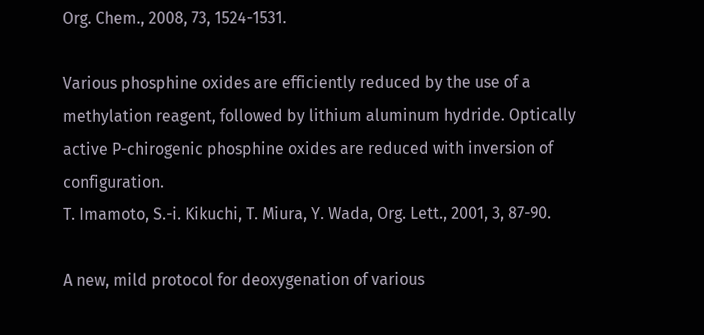Org. Chem., 2008, 73, 1524-1531.

Various phosphine oxides are efficiently reduced by the use of a methylation reagent, followed by lithium aluminum hydride. Optically active P-chirogenic phosphine oxides are reduced with inversion of configuration.
T. Imamoto, S.-i. Kikuchi, T. Miura, Y. Wada, Org. Lett., 2001, 3, 87-90.

A new, mild protocol for deoxygenation of various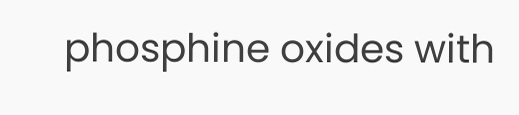phosphine oxides with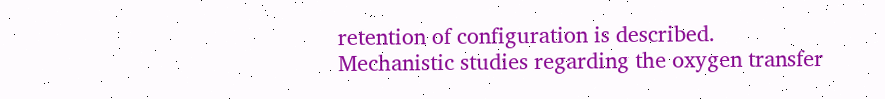retention of configuration is described. Mechanistic studies regarding the oxygen transfer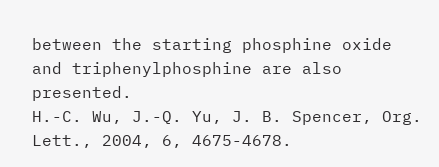between the starting phosphine oxide and triphenylphosphine are also presented.
H.-C. Wu, J.-Q. Yu, J. B. Spencer, Org. Lett., 2004, 6, 4675-4678.